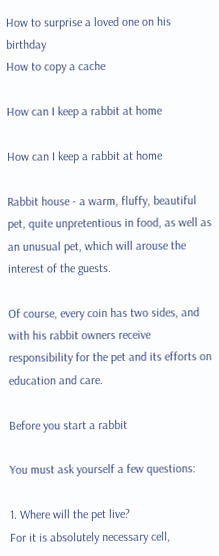How to surprise a loved one on his birthday
How to copy a cache

How can I keep a rabbit at home

How can I keep a rabbit at home

Rabbit house - a warm, fluffy, beautiful pet, quite unpretentious in food, as well as an unusual pet, which will arouse the interest of the guests.

Of course, every coin has two sides, and with his rabbit owners receive responsibility for the pet and its efforts on education and care.

Before you start a rabbit

You must ask yourself a few questions:

1. Where will the pet live?
For it is absolutely necessary cell,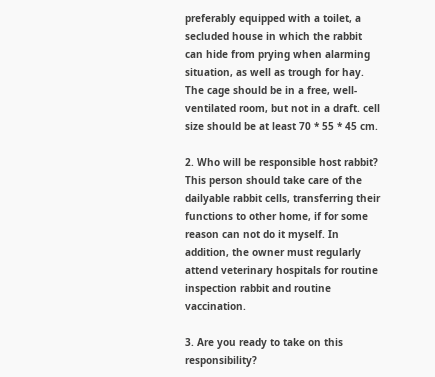preferably equipped with a toilet, a secluded house in which the rabbit can hide from prying when alarming situation, as well as trough for hay.
The cage should be in a free, well-ventilated room, but not in a draft. cell size should be at least 70 * 55 * 45 cm.

2. Who will be responsible host rabbit?
This person should take care of the dailyable rabbit cells, transferring their functions to other home, if for some reason can not do it myself. In addition, the owner must regularly attend veterinary hospitals for routine inspection rabbit and routine vaccination.

3. Are you ready to take on this responsibility?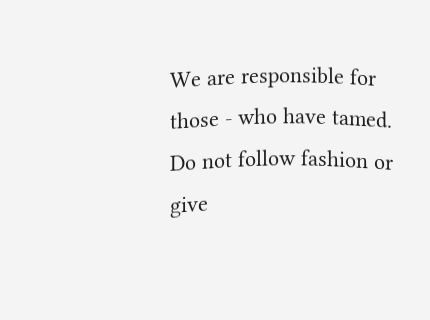We are responsible for those - who have tamed. Do not follow fashion or give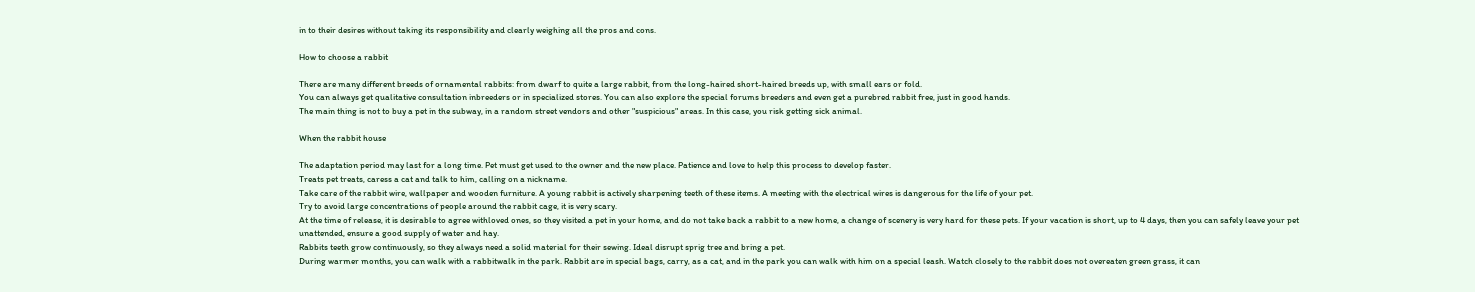in to their desires without taking its responsibility and clearly weighing all the pros and cons.

How to choose a rabbit

There are many different breeds of ornamental rabbits: from dwarf to quite a large rabbit, from the long-haired short-haired breeds up, with small ears or fold.
You can always get qualitative consultation inbreeders or in specialized stores. You can also explore the special forums breeders and even get a purebred rabbit free, just in good hands.
The main thing is not to buy a pet in the subway, in a random street vendors and other "suspicious" areas. In this case, you risk getting sick animal.

When the rabbit house

The adaptation period may last for a long time. Pet must get used to the owner and the new place. Patience and love to help this process to develop faster.
Treats pet treats, caress a cat and talk to him, calling on a nickname.
Take care of the rabbit wire, wallpaper and wooden furniture. A young rabbit is actively sharpening teeth of these items. A meeting with the electrical wires is dangerous for the life of your pet.
Try to avoid large concentrations of people around the rabbit cage, it is very scary.
At the time of release, it is desirable to agree withloved ones, so they visited a pet in your home, and do not take back a rabbit to a new home, a change of scenery is very hard for these pets. If your vacation is short, up to 4 days, then you can safely leave your pet unattended, ensure a good supply of water and hay.
Rabbits teeth grow continuously, so they always need a solid material for their sewing. Ideal disrupt sprig tree and bring a pet.
During warmer months, you can walk with a rabbitwalk in the park. Rabbit are in special bags, carry, as a cat, and in the park you can walk with him on a special leash. Watch closely to the rabbit does not overeaten green grass, it can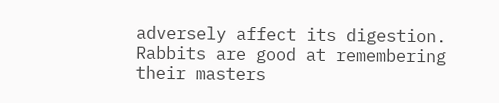adversely affect its digestion.
Rabbits are good at remembering their masters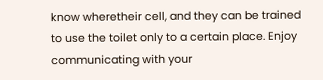know wheretheir cell, and they can be trained to use the toilet only to a certain place. Enjoy communicating with your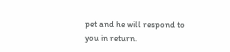pet and he will respond to you in return.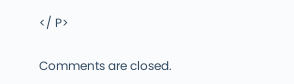</ P>

Comments are closed.